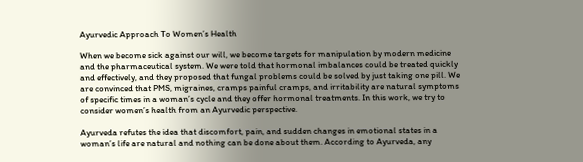Ayurvedic Approach To Women’s Health

When we become sick against our will, we become targets for manipulation by modern medicine and the pharmaceutical system. We were told that hormonal imbalances could be treated quickly and effectively, and they proposed that fungal problems could be solved by just taking one pill. We are convinced that PMS, migraines, cramps painful cramps, and irritability are natural symptoms of specific times in a woman’s cycle and they offer hormonal treatments. In this work, we try to consider women’s health from an Ayurvedic perspective.

Ayurveda refutes the idea that discomfort, pain, and sudden changes in emotional states in a woman’s life are natural and nothing can be done about them. According to Ayurveda, any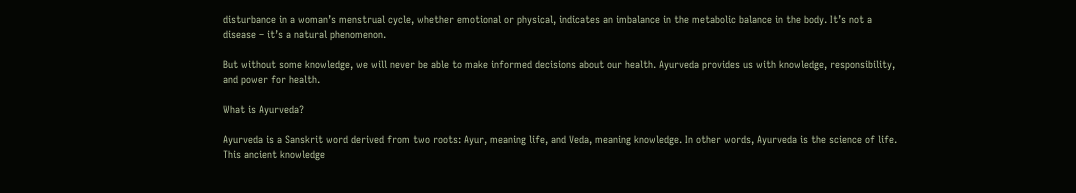disturbance in a woman’s menstrual cycle, whether emotional or physical, indicates an imbalance in the metabolic balance in the body. It’s not a disease – it’s a natural phenomenon.

But without some knowledge, we will never be able to make informed decisions about our health. Ayurveda provides us with knowledge, responsibility, and power for health.

What is Ayurveda?

Ayurveda is a Sanskrit word derived from two roots: Ayur, meaning life, and Veda, meaning knowledge. In other words, Ayurveda is the science of life. This ancient knowledge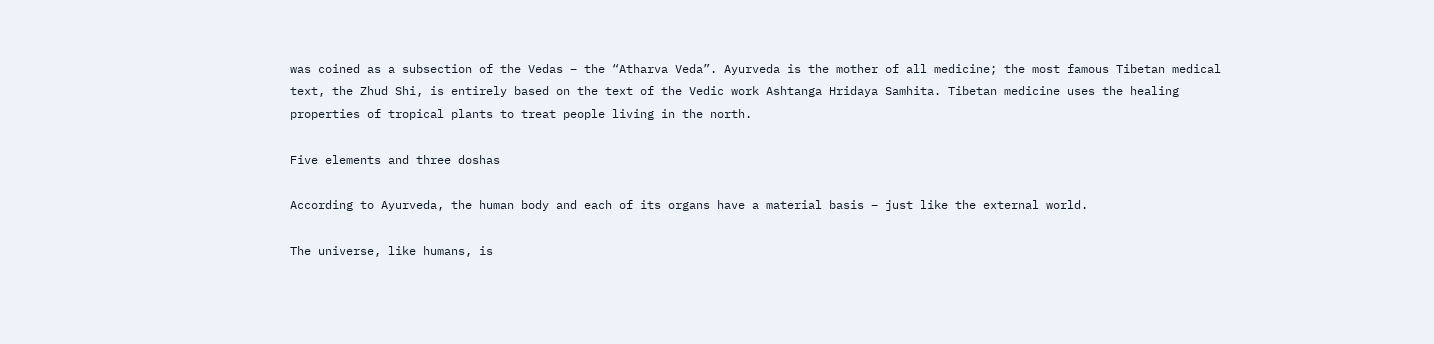was coined as a subsection of the Vedas – the “Atharva Veda”. Ayurveda is the mother of all medicine; the most famous Tibetan medical text, the Zhud Shi, is entirely based on the text of the Vedic work Ashtanga Hridaya Samhita. Tibetan medicine uses the healing properties of tropical plants to treat people living in the north.

Five elements and three doshas

According to Ayurveda, the human body and each of its organs have a material basis – just like the external world.

The universe, like humans, is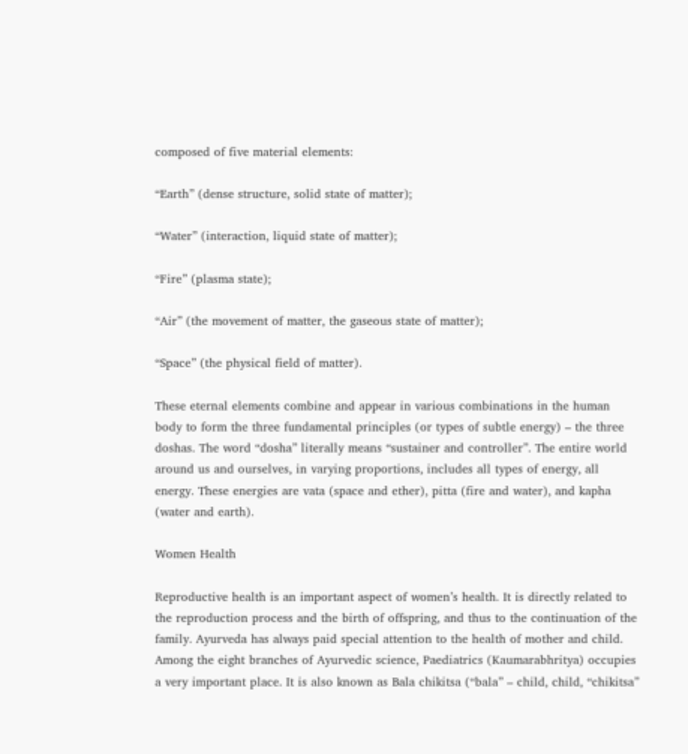composed of five material elements:

“Earth” (dense structure, solid state of matter);

“Water” (interaction, liquid state of matter);

“Fire” (plasma state);

“Air” (the movement of matter, the gaseous state of matter);

“Space” (the physical field of matter).

These eternal elements combine and appear in various combinations in the human body to form the three fundamental principles (or types of subtle energy) – the three doshas. The word “dosha” literally means “sustainer and controller”. The entire world around us and ourselves, in varying proportions, includes all types of energy, all energy. These energies are vata (space and ether), pitta (fire and water), and kapha (water and earth).

Women Health

Reproductive health is an important aspect of women’s health. It is directly related to the reproduction process and the birth of offspring, and thus to the continuation of the family. Ayurveda has always paid special attention to the health of mother and child. Among the eight branches of Ayurvedic science, Paediatrics (Kaumarabhritya) occupies a very important place. It is also known as Bala chikitsa (“bala” – child, child, “chikitsa”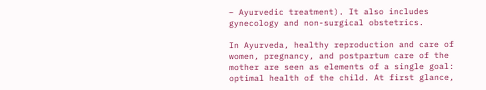– Ayurvedic treatment). It also includes gynecology and non-surgical obstetrics.

In Ayurveda, healthy reproduction and care of women, pregnancy, and postpartum care of the mother are seen as elements of a single goal: optimal health of the child. At first glance,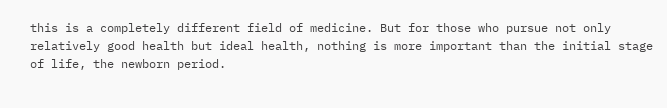this is a completely different field of medicine. But for those who pursue not only relatively good health but ideal health, nothing is more important than the initial stage of life, the newborn period.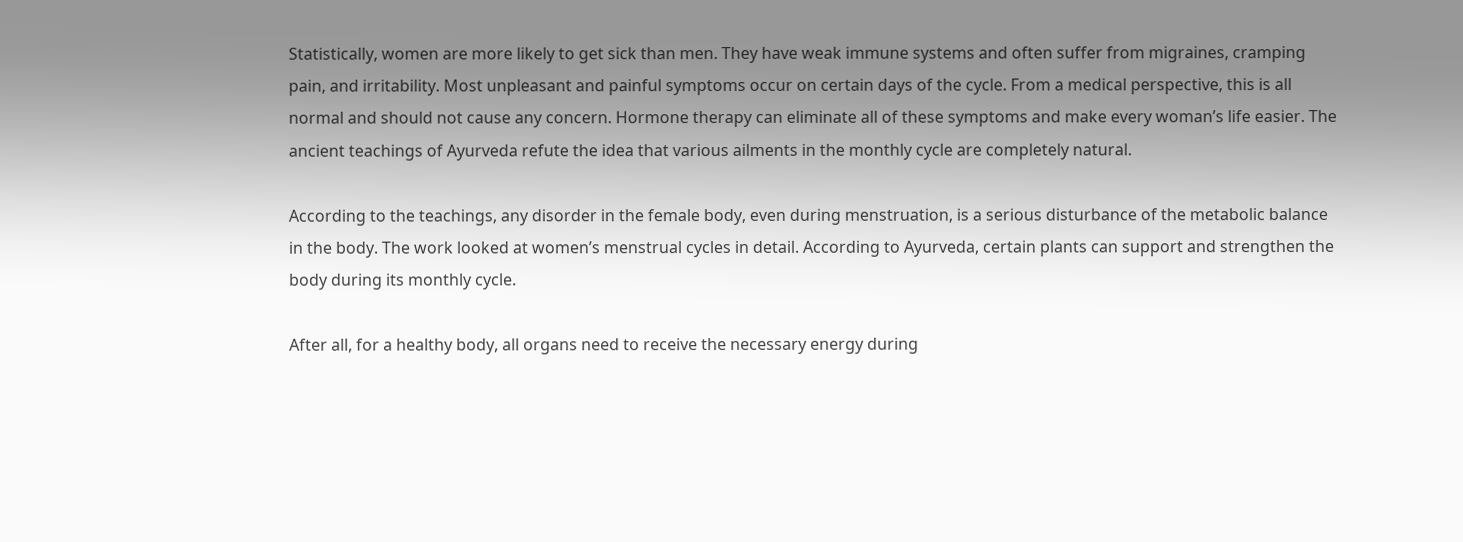Statistically, women are more likely to get sick than men. They have weak immune systems and often suffer from migraines, cramping pain, and irritability. Most unpleasant and painful symptoms occur on certain days of the cycle. From a medical perspective, this is all normal and should not cause any concern. Hormone therapy can eliminate all of these symptoms and make every woman’s life easier. The ancient teachings of Ayurveda refute the idea that various ailments in the monthly cycle are completely natural.

According to the teachings, any disorder in the female body, even during menstruation, is a serious disturbance of the metabolic balance in the body. The work looked at women’s menstrual cycles in detail. According to Ayurveda, certain plants can support and strengthen the body during its monthly cycle.

After all, for a healthy body, all organs need to receive the necessary energy during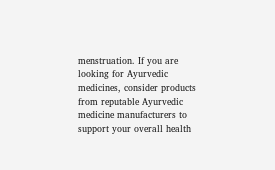menstruation. If you are looking for Ayurvedic medicines, consider products from reputable Ayurvedic medicine manufacturers to support your overall health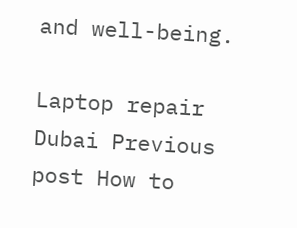and well-being.

Laptop repair Dubai Previous post How to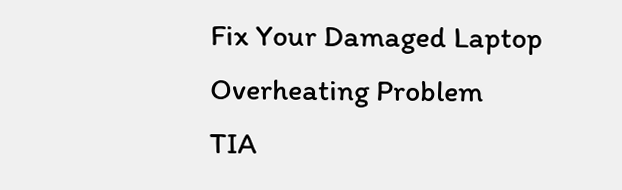Fix Your Damaged Laptop Overheating Problem
TIA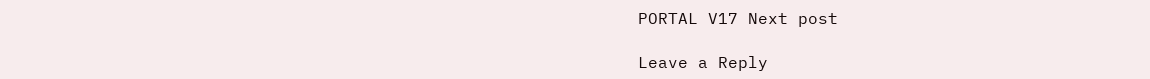PORTAL V17 Next post

Leave a Reply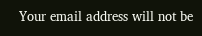Your email address will not be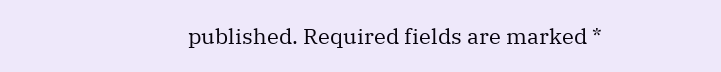published. Required fields are marked *